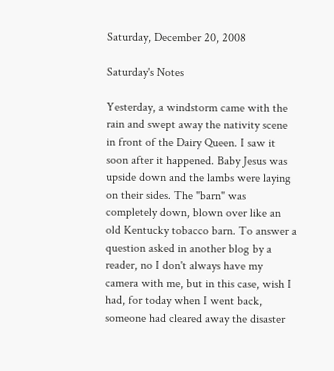Saturday, December 20, 2008

Saturday's Notes

Yesterday, a windstorm came with the rain and swept away the nativity scene in front of the Dairy Queen. I saw it soon after it happened. Baby Jesus was upside down and the lambs were laying on their sides. The "barn" was completely down, blown over like an old Kentucky tobacco barn. To answer a question asked in another blog by a reader, no I don't always have my camera with me, but in this case, wish I had, for today when I went back, someone had cleared away the disaster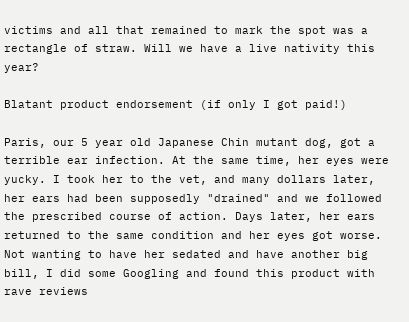victims and all that remained to mark the spot was a rectangle of straw. Will we have a live nativity this year?

Blatant product endorsement (if only I got paid!)

Paris, our 5 year old Japanese Chin mutant dog, got a terrible ear infection. At the same time, her eyes were yucky. I took her to the vet, and many dollars later, her ears had been supposedly "drained" and we followed the prescribed course of action. Days later, her ears returned to the same condition and her eyes got worse. Not wanting to have her sedated and have another big bill, I did some Googling and found this product with rave reviews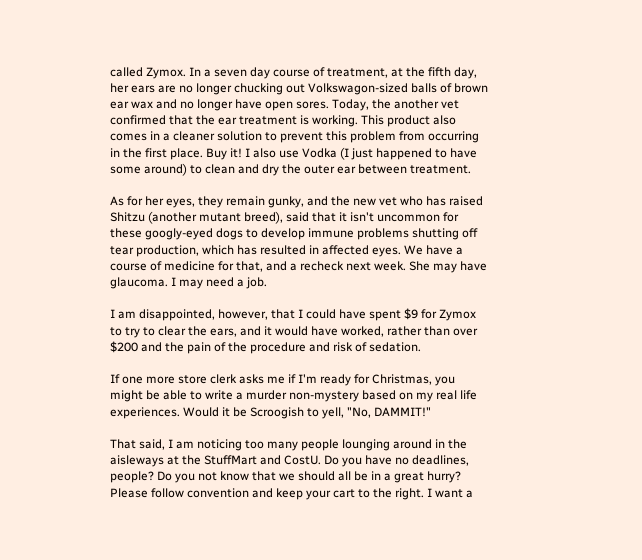called Zymox. In a seven day course of treatment, at the fifth day, her ears are no longer chucking out Volkswagon-sized balls of brown ear wax and no longer have open sores. Today, the another vet confirmed that the ear treatment is working. This product also comes in a cleaner solution to prevent this problem from occurring in the first place. Buy it! I also use Vodka (I just happened to have some around) to clean and dry the outer ear between treatment.

As for her eyes, they remain gunky, and the new vet who has raised Shitzu (another mutant breed), said that it isn't uncommon for these googly-eyed dogs to develop immune problems shutting off tear production, which has resulted in affected eyes. We have a course of medicine for that, and a recheck next week. She may have glaucoma. I may need a job.

I am disappointed, however, that I could have spent $9 for Zymox to try to clear the ears, and it would have worked, rather than over $200 and the pain of the procedure and risk of sedation.

If one more store clerk asks me if I'm ready for Christmas, you might be able to write a murder non-mystery based on my real life experiences. Would it be Scroogish to yell, "No, DAMMIT!"

That said, I am noticing too many people lounging around in the aisleways at the StuffMart and CostU. Do you have no deadlines, people? Do you not know that we should all be in a great hurry? Please follow convention and keep your cart to the right. I want a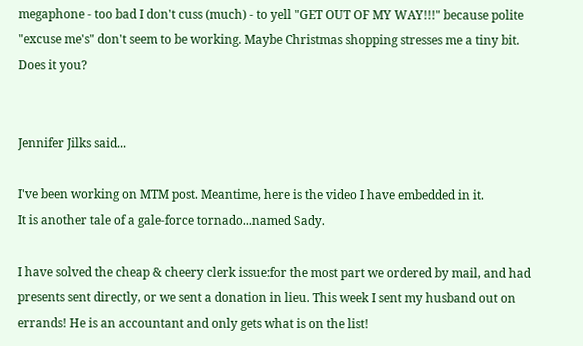megaphone - too bad I don't cuss (much) - to yell "GET OUT OF MY WAY!!!" because polite "excuse me's" don't seem to be working. Maybe Christmas shopping stresses me a tiny bit. Does it you?


Jennifer Jilks said...

I've been working on MTM post. Meantime, here is the video I have embedded in it.
It is another tale of a gale-force tornado...named Sady.

I have solved the cheap & cheery clerk issue:for the most part we ordered by mail, and had presents sent directly, or we sent a donation in lieu. This week I sent my husband out on errands! He is an accountant and only gets what is on the list!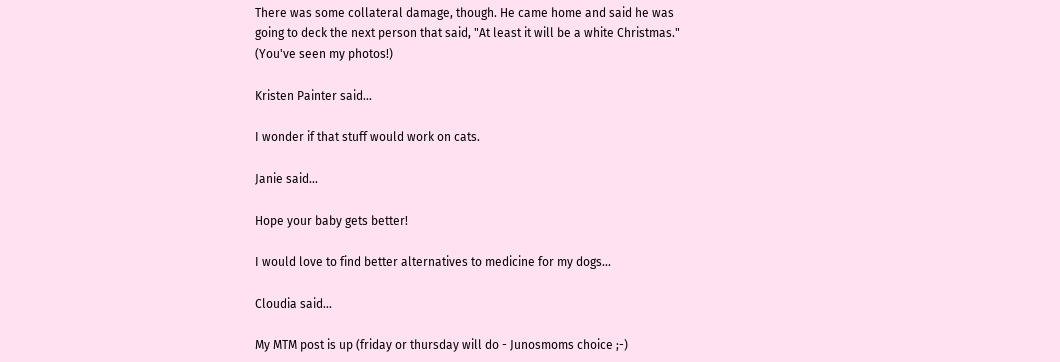There was some collateral damage, though. He came home and said he was going to deck the next person that said, "At least it will be a white Christmas." (You've seen my photos!)

Kristen Painter said...

I wonder if that stuff would work on cats.

Janie said...

Hope your baby gets better!

I would love to find better alternatives to medicine for my dogs...

Cloudia said...

My MTM post is up (friday or thursday will do - Junosmoms choice ;-)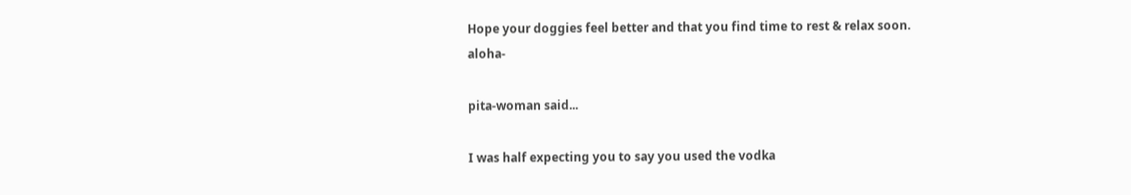Hope your doggies feel better and that you find time to rest & relax soon. aloha-

pita-woman said...

I was half expecting you to say you used the vodka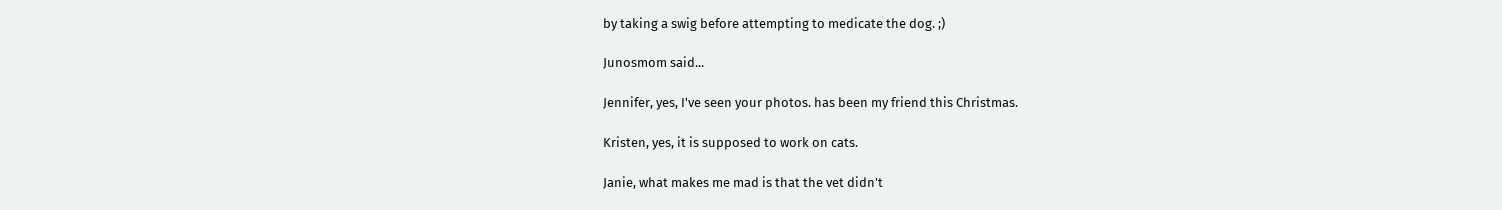by taking a swig before attempting to medicate the dog. ;)

Junosmom said...

Jennifer, yes, I've seen your photos. has been my friend this Christmas.

Kristen, yes, it is supposed to work on cats.

Janie, what makes me mad is that the vet didn't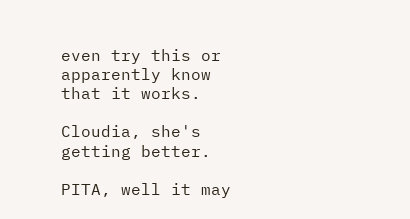even try this or apparently know that it works.

Cloudia, she's getting better.

PITA, well it may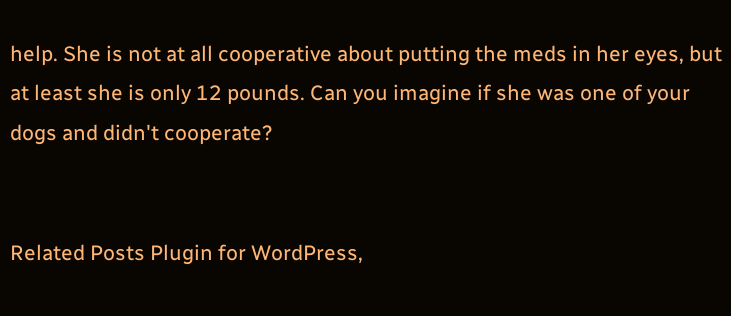help. She is not at all cooperative about putting the meds in her eyes, but at least she is only 12 pounds. Can you imagine if she was one of your dogs and didn't cooperate?


Related Posts Plugin for WordPress,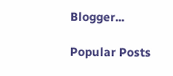Blogger...

Popular Posts